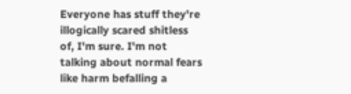Everyone has stuff they're illogically scared shitless of, I'm sure. I'm not talking about normal fears like harm befalling a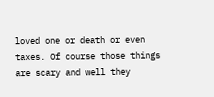loved one or death or even taxes. Of course those things are scary and well they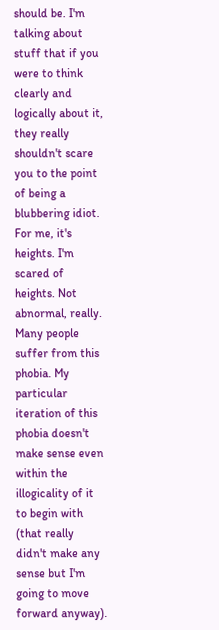should be. I'm talking about stuff that if you were to think clearly and logically about it, they really shouldn't scare you to the point of being a blubbering idiot. For me, it's heights. I'm scared of heights. Not abnormal, really. Many people suffer from this phobia. My particular iteration of this phobia doesn't make sense even within the illogicality of it to begin with (that really didn't make any sense but I'm going to move forward anyway).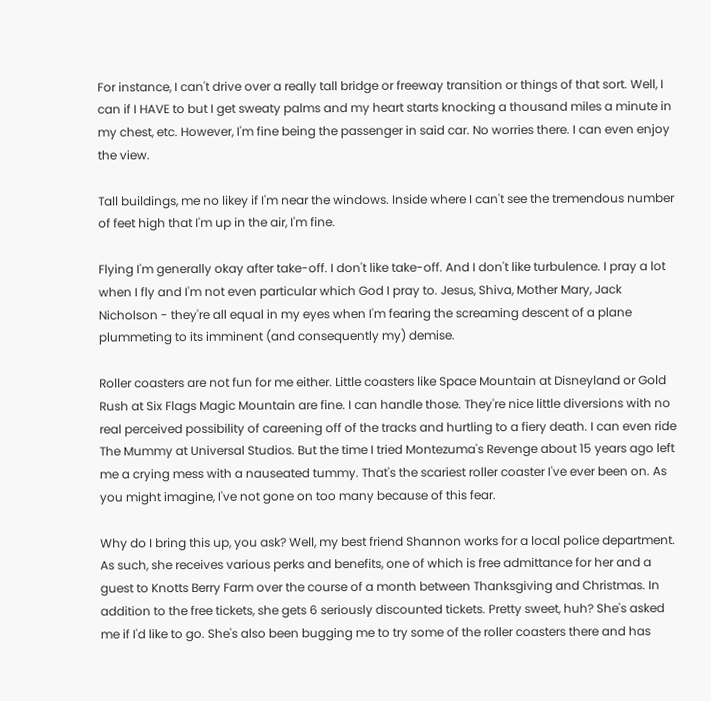For instance, I can't drive over a really tall bridge or freeway transition or things of that sort. Well, I can if I HAVE to but I get sweaty palms and my heart starts knocking a thousand miles a minute in my chest, etc. However, I'm fine being the passenger in said car. No worries there. I can even enjoy the view.

Tall buildings, me no likey if I'm near the windows. Inside where I can't see the tremendous number of feet high that I'm up in the air, I'm fine.

Flying I'm generally okay after take-off. I don't like take-off. And I don't like turbulence. I pray a lot when I fly and I'm not even particular which God I pray to. Jesus, Shiva, Mother Mary, Jack Nicholson - they're all equal in my eyes when I'm fearing the screaming descent of a plane plummeting to its imminent (and consequently my) demise.

Roller coasters are not fun for me either. Little coasters like Space Mountain at Disneyland or Gold Rush at Six Flags Magic Mountain are fine. I can handle those. They're nice little diversions with no real perceived possibility of careening off of the tracks and hurtling to a fiery death. I can even ride The Mummy at Universal Studios. But the time I tried Montezuma's Revenge about 15 years ago left me a crying mess with a nauseated tummy. That's the scariest roller coaster I've ever been on. As you might imagine, I've not gone on too many because of this fear.

Why do I bring this up, you ask? Well, my best friend Shannon works for a local police department. As such, she receives various perks and benefits, one of which is free admittance for her and a guest to Knotts Berry Farm over the course of a month between Thanksgiving and Christmas. In addition to the free tickets, she gets 6 seriously discounted tickets. Pretty sweet, huh? She's asked me if I'd like to go. She's also been bugging me to try some of the roller coasters there and has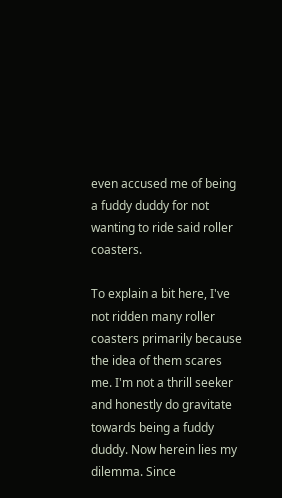even accused me of being a fuddy duddy for not wanting to ride said roller coasters.

To explain a bit here, I've not ridden many roller coasters primarily because the idea of them scares me. I'm not a thrill seeker and honestly do gravitate towards being a fuddy duddy. Now herein lies my dilemma. Since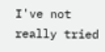I've not really tried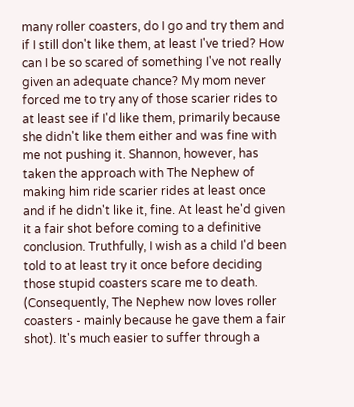many roller coasters, do I go and try them and if I still don't like them, at least I've tried? How can I be so scared of something I've not really given an adequate chance? My mom never forced me to try any of those scarier rides to at least see if I'd like them, primarily because she didn't like them either and was fine with me not pushing it. Shannon, however, has taken the approach with The Nephew of making him ride scarier rides at least once and if he didn't like it, fine. At least he'd given it a fair shot before coming to a definitive conclusion. Truthfully, I wish as a child I'd been told to at least try it once before deciding those stupid coasters scare me to death. (Consequently, The Nephew now loves roller coasters - mainly because he gave them a fair shot). It's much easier to suffer through a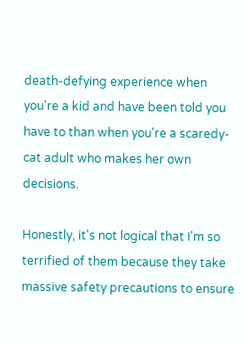death-defying experience when you're a kid and have been told you have to than when you're a scaredy-cat adult who makes her own decisions.

Honestly, it's not logical that I'm so terrified of them because they take massive safety precautions to ensure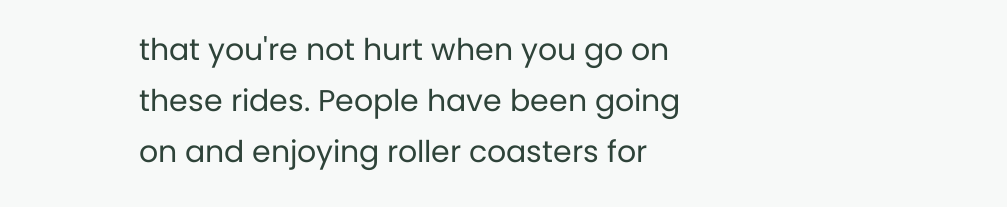that you're not hurt when you go on these rides. People have been going on and enjoying roller coasters for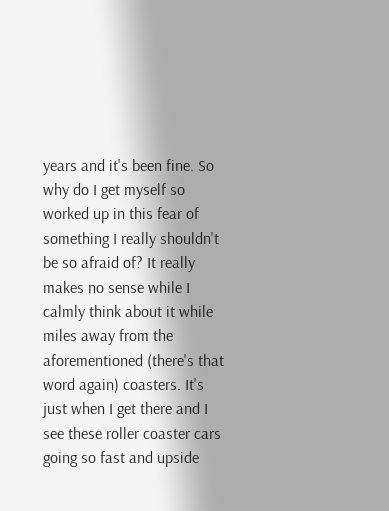years and it's been fine. So why do I get myself so worked up in this fear of something I really shouldn't be so afraid of? It really makes no sense while I calmly think about it while miles away from the aforementioned (there's that word again) coasters. It's just when I get there and I see these roller coaster cars going so fast and upside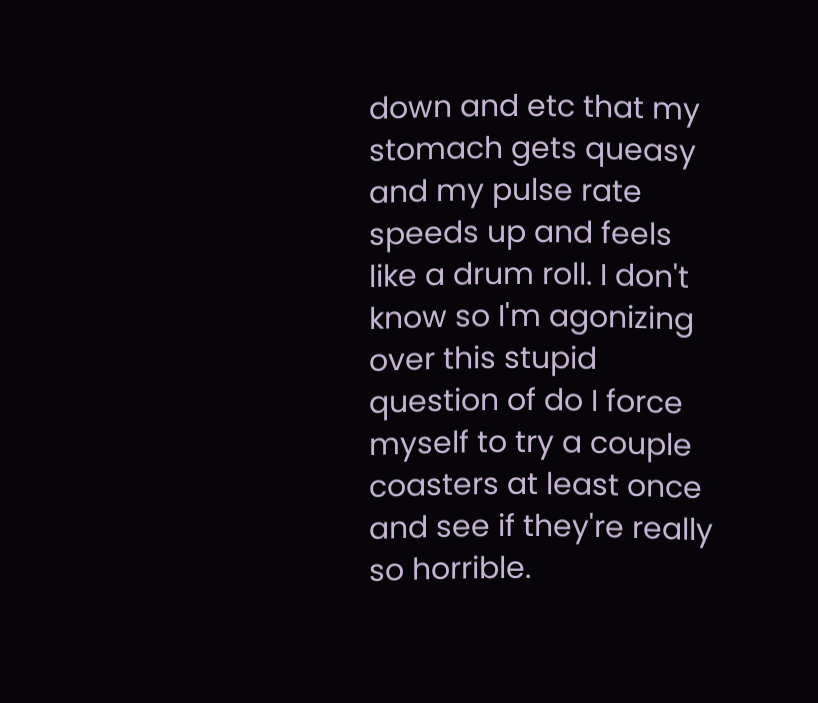down and etc that my stomach gets queasy and my pulse rate speeds up and feels like a drum roll. I don't know so I'm agonizing over this stupid question of do I force myself to try a couple coasters at least once and see if they're really so horrible.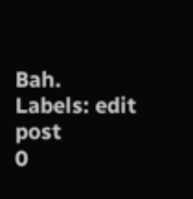Bah.
Labels: edit post
0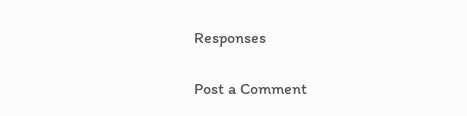Responses

Post a Comment